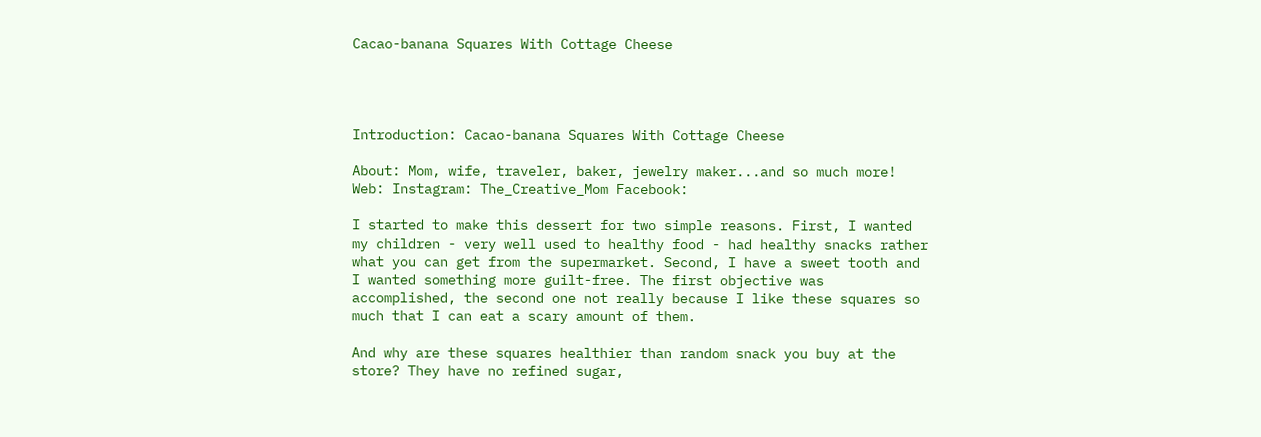Cacao-banana Squares With Cottage Cheese




Introduction: Cacao-banana Squares With Cottage Cheese

About: Mom, wife, traveler, baker, jewelry maker...and so much more! Web: Instagram: The_Creative_Mom Facebook:

I started to make this dessert for two simple reasons. First, I wanted my children - very well used to healthy food - had healthy snacks rather what you can get from the supermarket. Second, I have a sweet tooth and I wanted something more guilt-free. The first objective was accomplished, the second one not really because I like these squares so much that I can eat a scary amount of them.

And why are these squares healthier than random snack you buy at the store? They have no refined sugar,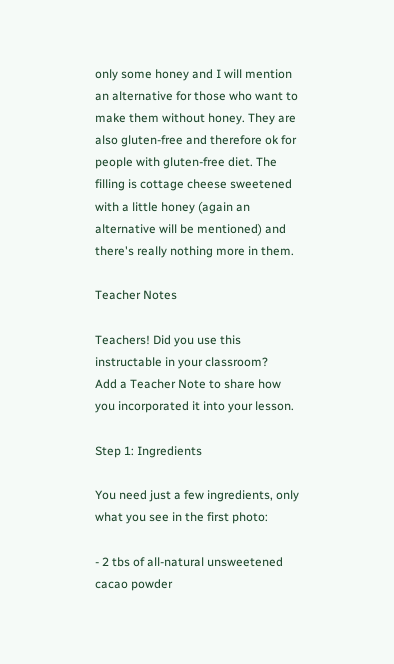only some honey and I will mention an alternative for those who want to make them without honey. They are also gluten-free and therefore ok for people with gluten-free diet. The filling is cottage cheese sweetened with a little honey (again an alternative will be mentioned) and there's really nothing more in them.

Teacher Notes

Teachers! Did you use this instructable in your classroom?
Add a Teacher Note to share how you incorporated it into your lesson.

Step 1: Ingredients

You need just a few ingredients, only what you see in the first photo:

- 2 tbs of all-natural unsweetened cacao powder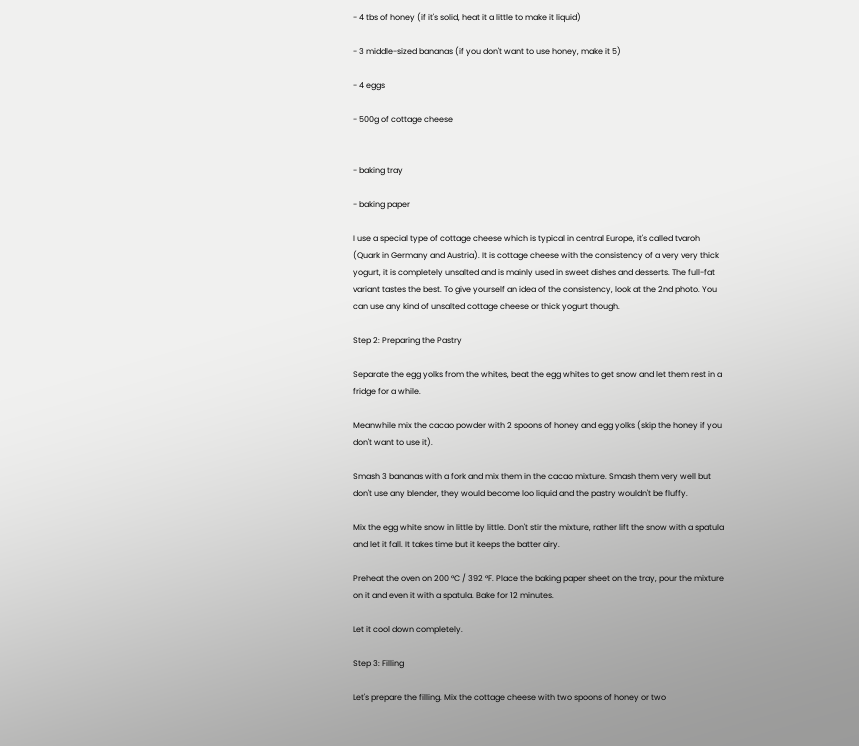- 4 tbs of honey (if it's solid, heat it a little to make it liquid)

- 3 middle-sized bananas (if you don't want to use honey, make it 5)

- 4 eggs

- 500g of cottage cheese


- baking tray

- baking paper

I use a special type of cottage cheese which is typical in central Europe, it's called tvaroh (Quark in Germany and Austria). It is cottage cheese with the consistency of a very very thick yogurt, it is completely unsalted and is mainly used in sweet dishes and desserts. The full-fat variant tastes the best. To give yourself an idea of the consistency, look at the 2nd photo. You can use any kind of unsalted cottage cheese or thick yogurt though.

Step 2: Preparing the Pastry

Separate the egg yolks from the whites, beat the egg whites to get snow and let them rest in a fridge for a while.

Meanwhile mix the cacao powder with 2 spoons of honey and egg yolks (skip the honey if you don't want to use it).

Smash 3 bananas with a fork and mix them in the cacao mixture. Smash them very well but don't use any blender, they would become loo liquid and the pastry wouldn't be fluffy.

Mix the egg white snow in little by little. Don't stir the mixture, rather lift the snow with a spatula and let it fall. It takes time but it keeps the batter airy.

Preheat the oven on 200 °C / 392 °F. Place the baking paper sheet on the tray, pour the mixture on it and even it with a spatula. Bake for 12 minutes.

Let it cool down completely.

Step 3: Filling

Let's prepare the filling. Mix the cottage cheese with two spoons of honey or two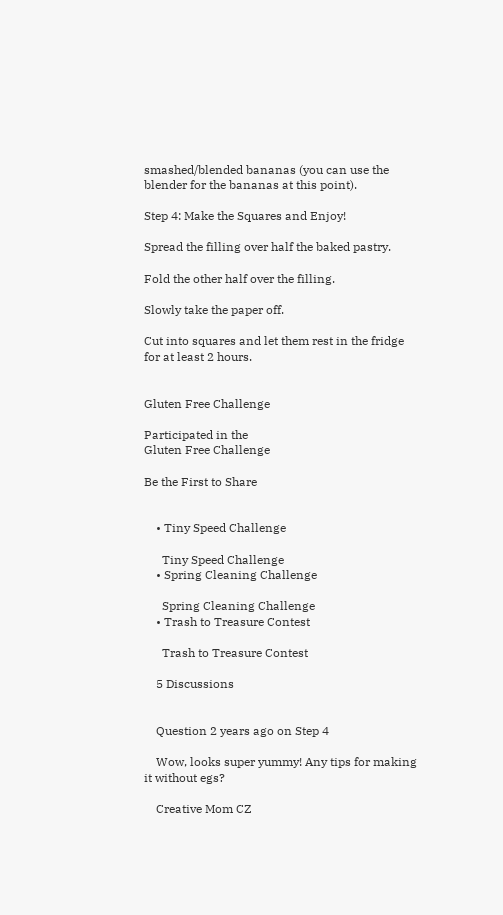smashed/blended bananas (you can use the blender for the bananas at this point).

Step 4: Make the Squares and Enjoy!

Spread the filling over half the baked pastry.

Fold the other half over the filling.

Slowly take the paper off.

Cut into squares and let them rest in the fridge for at least 2 hours.


Gluten Free Challenge

Participated in the
Gluten Free Challenge

Be the First to Share


    • Tiny Speed Challenge

      Tiny Speed Challenge
    • Spring Cleaning Challenge

      Spring Cleaning Challenge
    • Trash to Treasure Contest

      Trash to Treasure Contest

    5 Discussions


    Question 2 years ago on Step 4

    Wow, looks super yummy! Any tips for making it without egs?

    Creative Mom CZ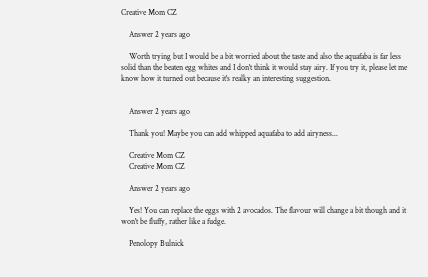Creative Mom CZ

    Answer 2 years ago

    Worth trying but I would be a bit worried about the taste and also the aquafaba is far less solid than the beaten egg whites and I don't think it would stay airy. If you try it, please let me know how it turned out because it's realky an interesting suggestion.


    Answer 2 years ago

    Thank you! Maybe you can add whipped aquafaba to add airyness...

    Creative Mom CZ
    Creative Mom CZ

    Answer 2 years ago

    Yes! You can replace the eggs with 2 avocados. The flavour will change a bit though and it won't be fluffy, rather like a fudge.

    Penolopy Bulnick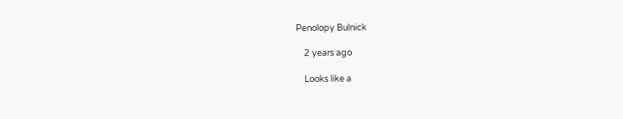Penolopy Bulnick

    2 years ago

    Looks like a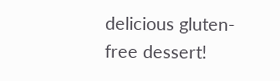delicious gluten-free dessert!